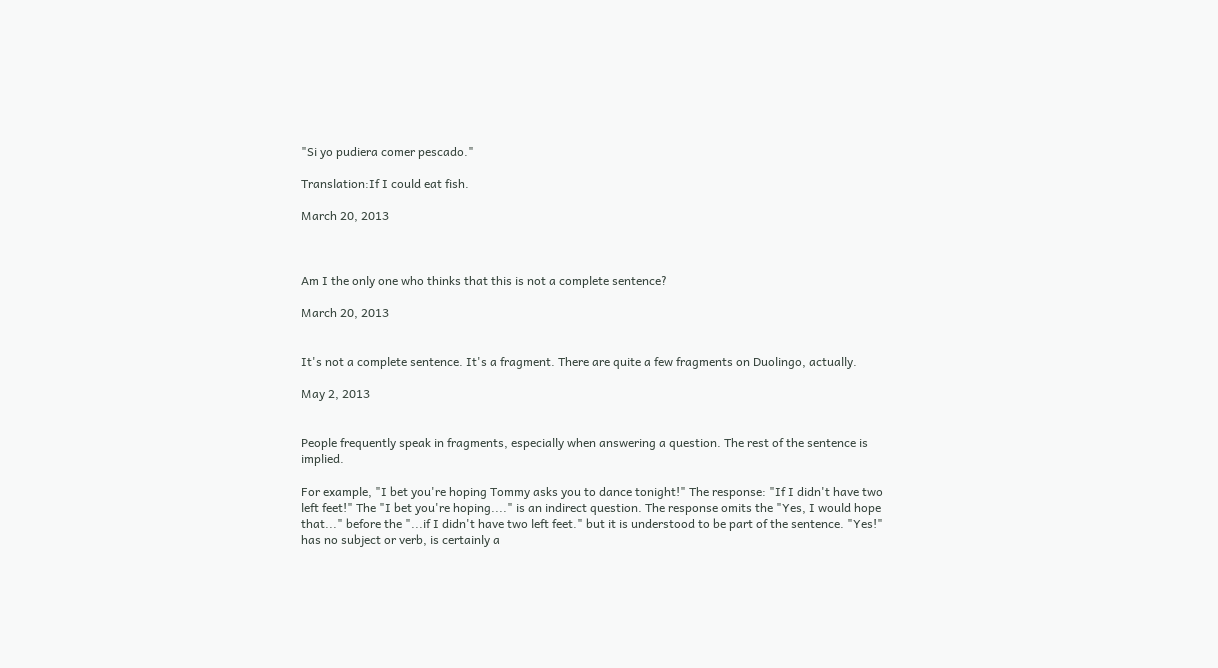"Si yo pudiera comer pescado."

Translation:If I could eat fish.

March 20, 2013



Am I the only one who thinks that this is not a complete sentence?

March 20, 2013


It's not a complete sentence. It's a fragment. There are quite a few fragments on Duolingo, actually.

May 2, 2013


People frequently speak in fragments, especially when answering a question. The rest of the sentence is implied.

For example, "I bet you're hoping Tommy asks you to dance tonight!" The response: "If I didn't have two left feet!" The "I bet you're hoping...." is an indirect question. The response omits the "Yes, I would hope that..." before the "...if I didn't have two left feet." but it is understood to be part of the sentence. "Yes!" has no subject or verb, is certainly a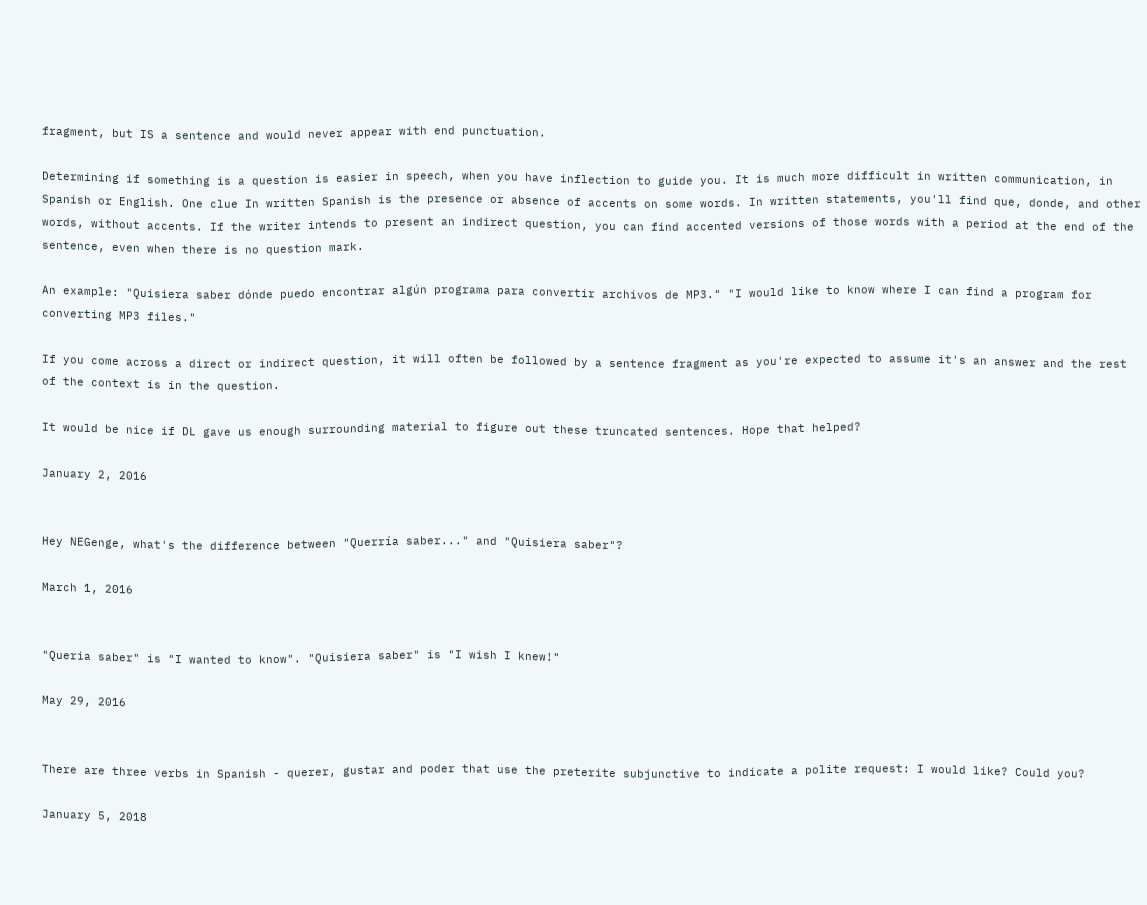fragment, but IS a sentence and would never appear with end punctuation.

Determining if something is a question is easier in speech, when you have inflection to guide you. It is much more difficult in written communication, in Spanish or English. One clue In written Spanish is the presence or absence of accents on some words. In written statements, you'll find que, donde, and other words, without accents. If the writer intends to present an indirect question, you can find accented versions of those words with a period at the end of the sentence, even when there is no question mark.

An example: "Quisiera saber dónde puedo encontrar algún programa para convertir archivos de MP3." "I would like to know where I can find a program for converting MP3 files."

If you come across a direct or indirect question, it will often be followed by a sentence fragment as you're expected to assume it's an answer and the rest of the context is in the question.

It would be nice if DL gave us enough surrounding material to figure out these truncated sentences. Hope that helped?

January 2, 2016


Hey NEGenge, what's the difference between "Querría saber..." and "Quisiera saber"?

March 1, 2016


"Queria saber" is "I wanted to know". "Quisiera saber" is "I wish I knew!"

May 29, 2016


There are three verbs in Spanish - querer, gustar and poder that use the preterite subjunctive to indicate a polite request: I would like? Could you?

January 5, 2018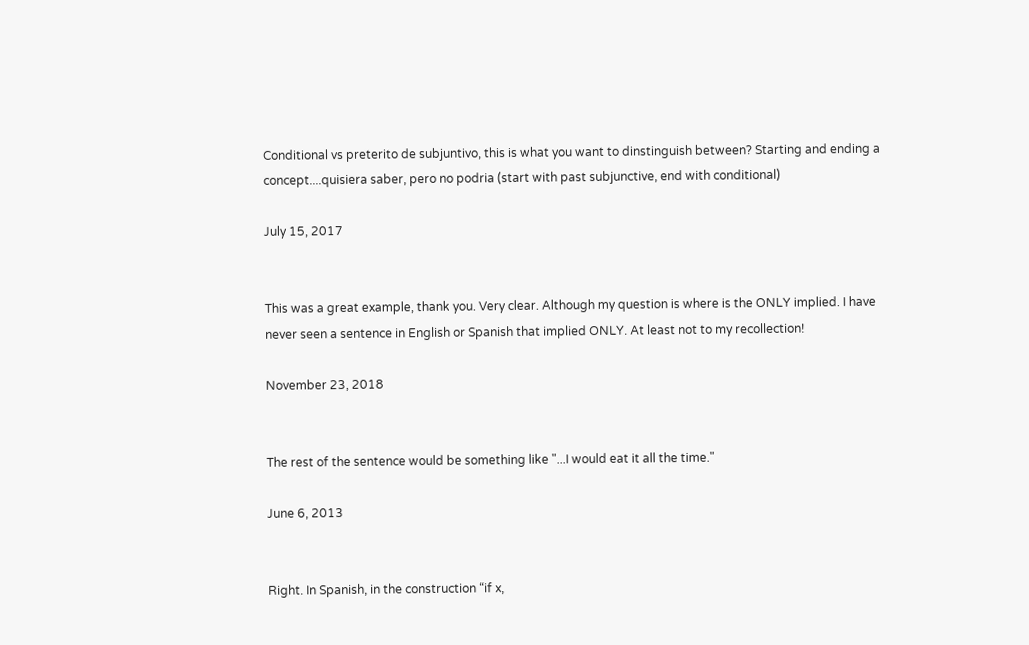Conditional vs preterito de subjuntivo, this is what you want to dinstinguish between? Starting and ending a concept....quisiera saber, pero no podria (start with past subjunctive, end with conditional)

July 15, 2017


This was a great example, thank you. Very clear. Although my question is where is the ONLY implied. I have never seen a sentence in English or Spanish that implied ONLY. At least not to my recollection!

November 23, 2018


The rest of the sentence would be something like "...I would eat it all the time."

June 6, 2013


Right. In Spanish, in the construction “if x,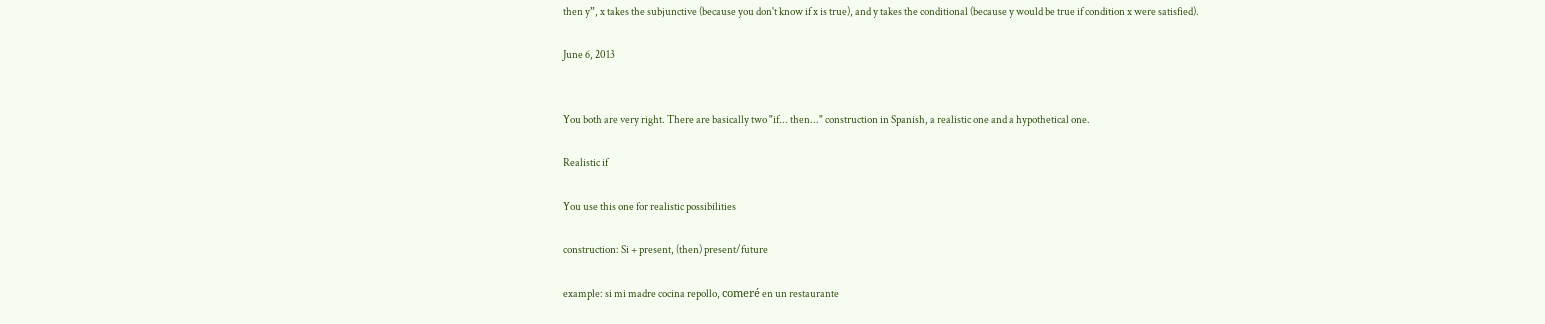then y”, x takes the subjunctive (because you don't know if x is true), and y takes the conditional (because y would be true if condition x were satisfied).

June 6, 2013


You both are very right. There are basically two "if... then..." construction in Spanish, a realistic one and a hypothetical one.

Realistic if

You use this one for realistic possibilities

construction: Si + present, (then) present/future

example: si mi madre cocina repollo, comeré en un restaurante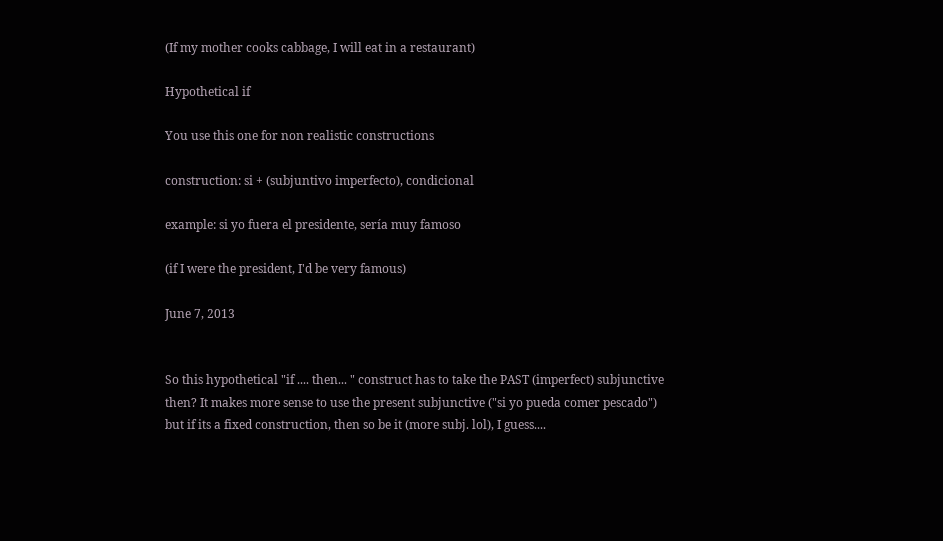(If my mother cooks cabbage, I will eat in a restaurant)

Hypothetical if

You use this one for non realistic constructions

construction: si + (subjuntivo imperfecto), condicional

example: si yo fuera el presidente, sería muy famoso

(if I were the president, I'd be very famous)

June 7, 2013


So this hypothetical "if .... then... " construct has to take the PAST (imperfect) subjunctive then? It makes more sense to use the present subjunctive ("si yo pueda comer pescado") but if its a fixed construction, then so be it (more subj. lol), I guess....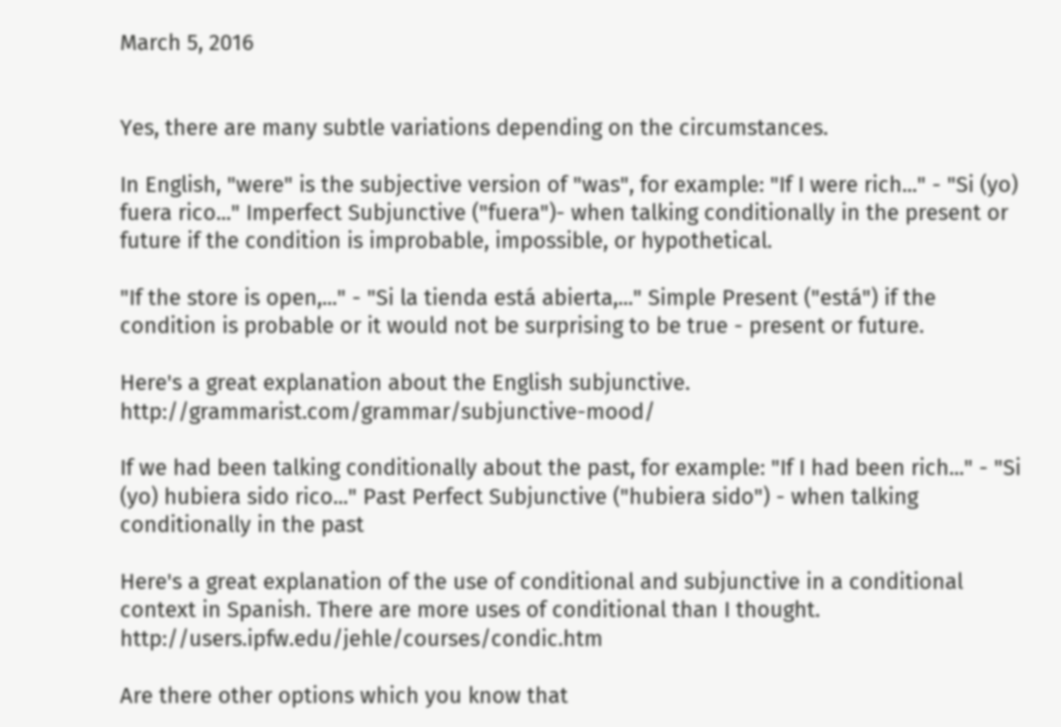March 5, 2016


Yes, there are many subtle variations depending on the circumstances.

In English, "were" is the subjective version of "was", for example: "If I were rich..." - "Si (yo) fuera rico..." Imperfect Subjunctive ("fuera")- when talking conditionally in the present or future if the condition is improbable, impossible, or hypothetical.

"If the store is open,..." - "Si la tienda está abierta,..." Simple Present ("está") if the condition is probable or it would not be surprising to be true - present or future.

Here's a great explanation about the English subjunctive. http://grammarist.com/grammar/subjunctive-mood/

If we had been talking conditionally about the past, for example: "If I had been rich..." - "Si (yo) hubiera sido rico..." Past Perfect Subjunctive ("hubiera sido") - when talking conditionally in the past

Here's a great explanation of the use of conditional and subjunctive in a conditional context in Spanish. There are more uses of conditional than I thought. http://users.ipfw.edu/jehle/courses/condic.htm

Are there other options which you know that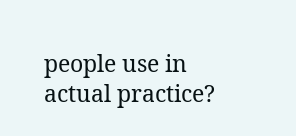people use in actual practice?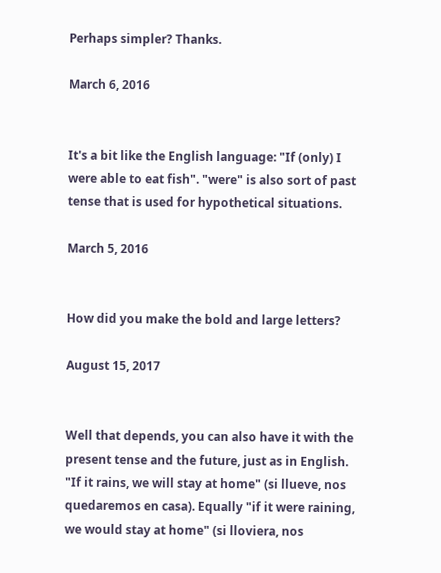Perhaps simpler? Thanks.

March 6, 2016


It's a bit like the English language: "If (only) I were able to eat fish". "were" is also sort of past tense that is used for hypothetical situations.

March 5, 2016


How did you make the bold and large letters?

August 15, 2017


Well that depends, you can also have it with the present tense and the future, just as in English. "If it rains, we will stay at home" (si llueve, nos quedaremos en casa). Equally "if it were raining, we would stay at home" (si lloviera, nos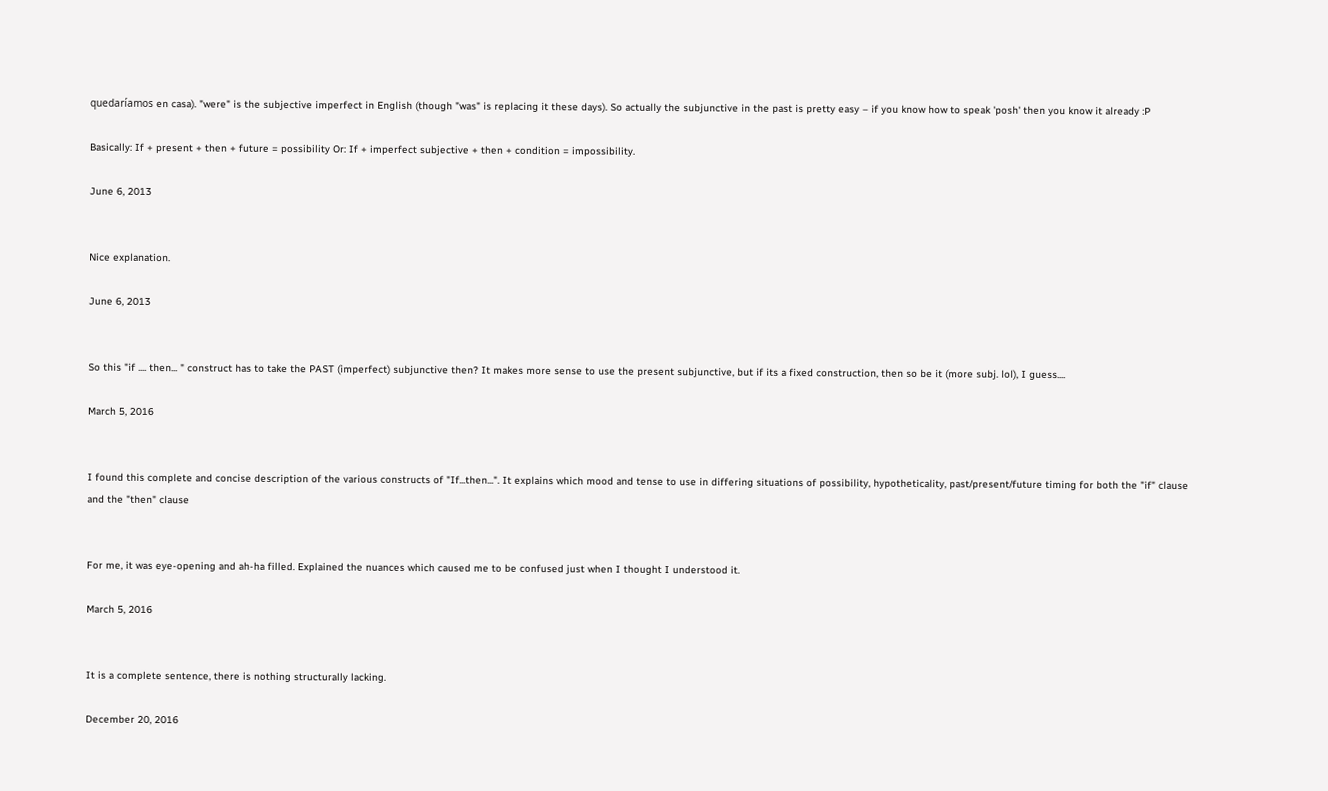quedaríamos en casa). "were" is the subjective imperfect in English (though "was" is replacing it these days). So actually the subjunctive in the past is pretty easy – if you know how to speak 'posh' then you know it already :P

Basically: If + present + then + future = possibility Or: If + imperfect subjective + then + condition = impossibility.

June 6, 2013


Nice explanation.

June 6, 2013


So this "if .... then... " construct has to take the PAST (imperfect) subjunctive then? It makes more sense to use the present subjunctive, but if its a fixed construction, then so be it (more subj. lol), I guess....

March 5, 2016


I found this complete and concise description of the various constructs of "If...then...". It explains which mood and tense to use in differing situations of possibility, hypotheticality, past/present/future timing for both the "if" clause and the "then" clause


For me, it was eye-opening and ah-ha filled. Explained the nuances which caused me to be confused just when I thought I understood it.

March 5, 2016


It is a complete sentence, there is nothing structurally lacking.

December 20, 2016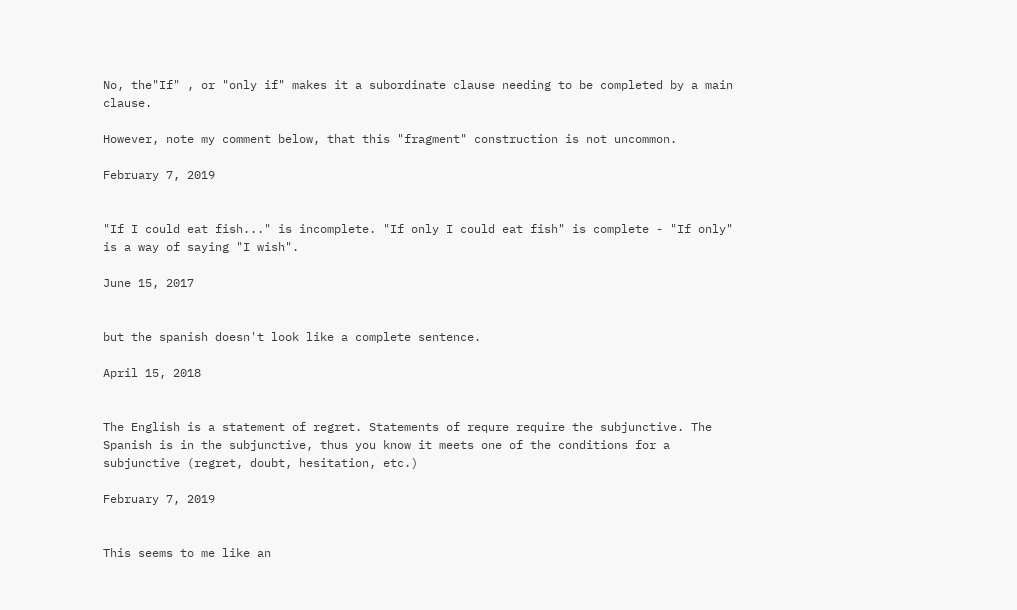No, the"If" , or "only if" makes it a subordinate clause needing to be completed by a main clause.

However, note my comment below, that this "fragment" construction is not uncommon.

February 7, 2019


"If I could eat fish..." is incomplete. "If only I could eat fish" is complete - "If only" is a way of saying "I wish".

June 15, 2017


but the spanish doesn't look like a complete sentence.

April 15, 2018


The English is a statement of regret. Statements of requre require the subjunctive. The Spanish is in the subjunctive, thus you know it meets one of the conditions for a subjunctive (regret, doubt, hesitation, etc.)

February 7, 2019


This seems to me like an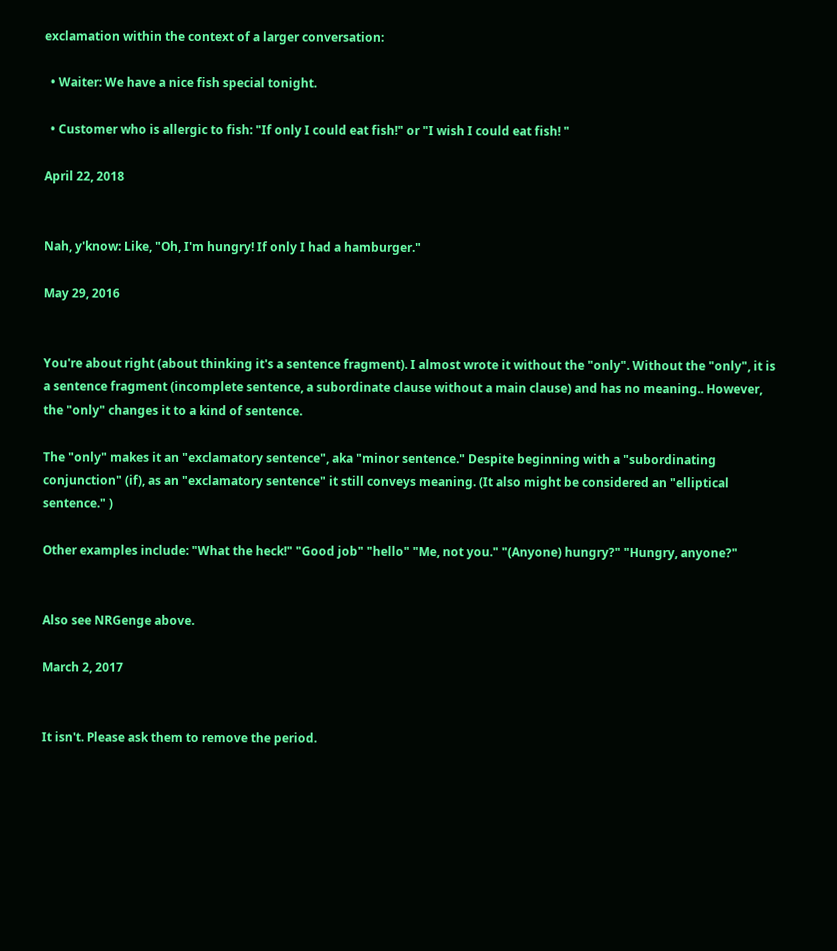exclamation within the context of a larger conversation:

  • Waiter: We have a nice fish special tonight.

  • Customer who is allergic to fish: "If only I could eat fish!" or "I wish I could eat fish! "

April 22, 2018


Nah, y'know: Like, "Oh, I'm hungry! If only I had a hamburger."

May 29, 2016


You're about right (about thinking it's a sentence fragment). I almost wrote it without the "only". Without the "only", it is a sentence fragment (incomplete sentence, a subordinate clause without a main clause) and has no meaning.. However, the "only" changes it to a kind of sentence.

The "only" makes it an "exclamatory sentence", aka "minor sentence." Despite beginning with a "subordinating conjunction" (if), as an "exclamatory sentence" it still conveys meaning. (It also might be considered an "elliptical sentence." )

Other examples include: "What the heck!" "Good job" "hello" "Me, not you." "(Anyone) hungry?" "Hungry, anyone?"


Also see NRGenge above.

March 2, 2017


It isn't. Please ask them to remove the period.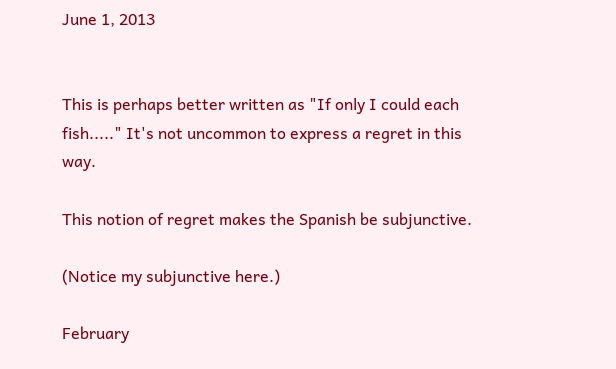June 1, 2013


This is perhaps better written as "If only I could each fish....." It's not uncommon to express a regret in this way.

This notion of regret makes the Spanish be subjunctive.

(Notice my subjunctive here.)

February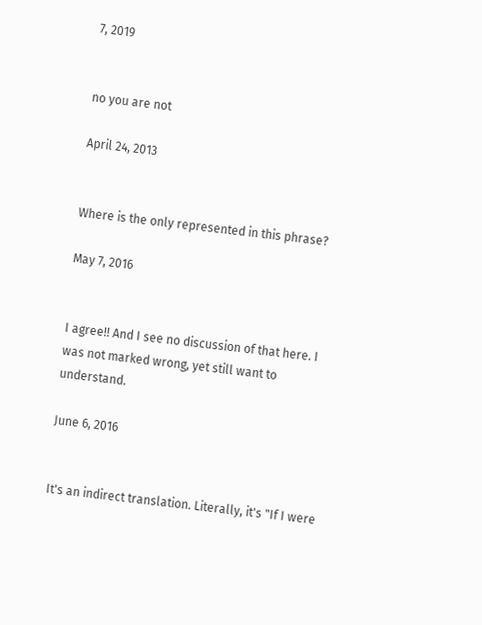7, 2019


no you are not

April 24, 2013


Where is the only represented in this phrase?

May 7, 2016


I agree!! And I see no discussion of that here. I was not marked wrong, yet still want to understand.

June 6, 2016


It's an indirect translation. Literally, it's "If I were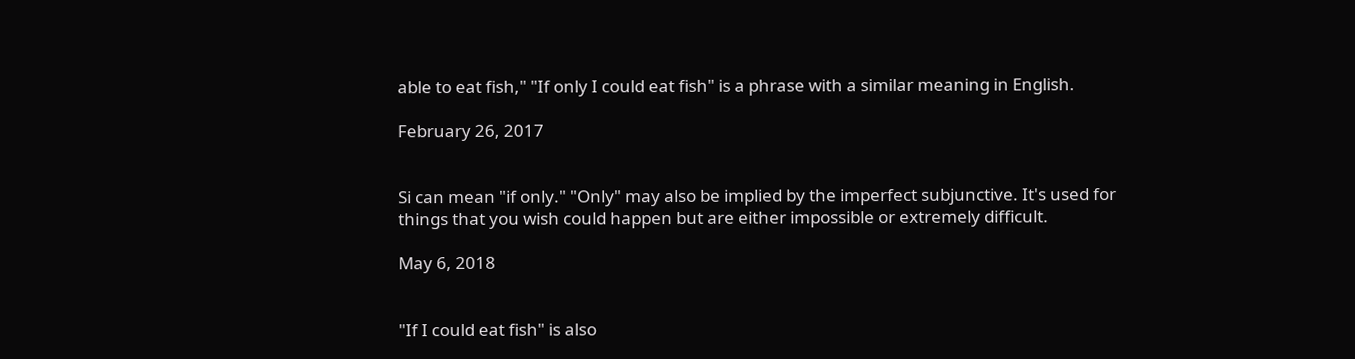able to eat fish," "If only I could eat fish" is a phrase with a similar meaning in English.

February 26, 2017


Si can mean "if only." "Only" may also be implied by the imperfect subjunctive. It's used for things that you wish could happen but are either impossible or extremely difficult.

May 6, 2018


"If I could eat fish" is also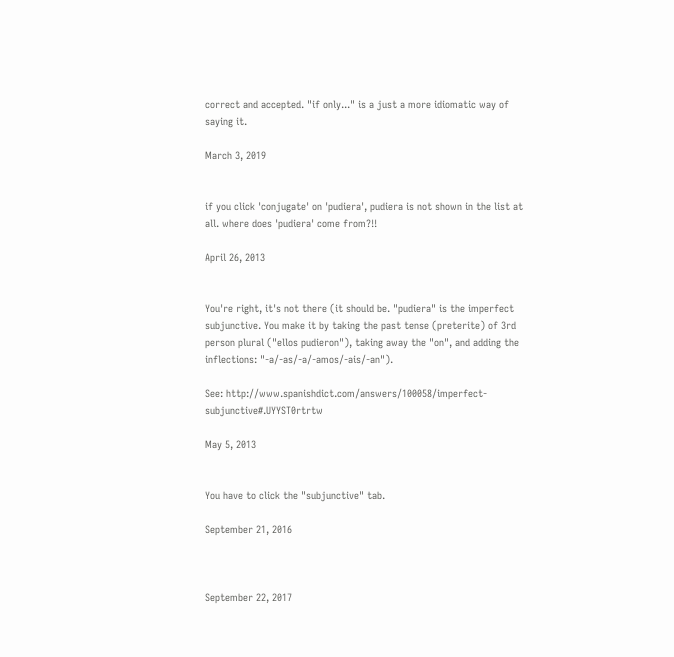correct and accepted. "if only..." is a just a more idiomatic way of saying it.

March 3, 2019


if you click 'conjugate' on 'pudiera', pudiera is not shown in the list at all. where does 'pudiera' come from?!!

April 26, 2013


You're right, it's not there (it should be. "pudiera" is the imperfect subjunctive. You make it by taking the past tense (preterite) of 3rd person plural ("ellos pudieron"), taking away the "on", and adding the inflections: "-a/-as/-a/-amos/-ais/-an").

See: http://www.spanishdict.com/answers/100058/imperfect-subjunctive#.UYYST0rtrtw

May 5, 2013


You have to click the "subjunctive" tab.

September 21, 2016



September 22, 2017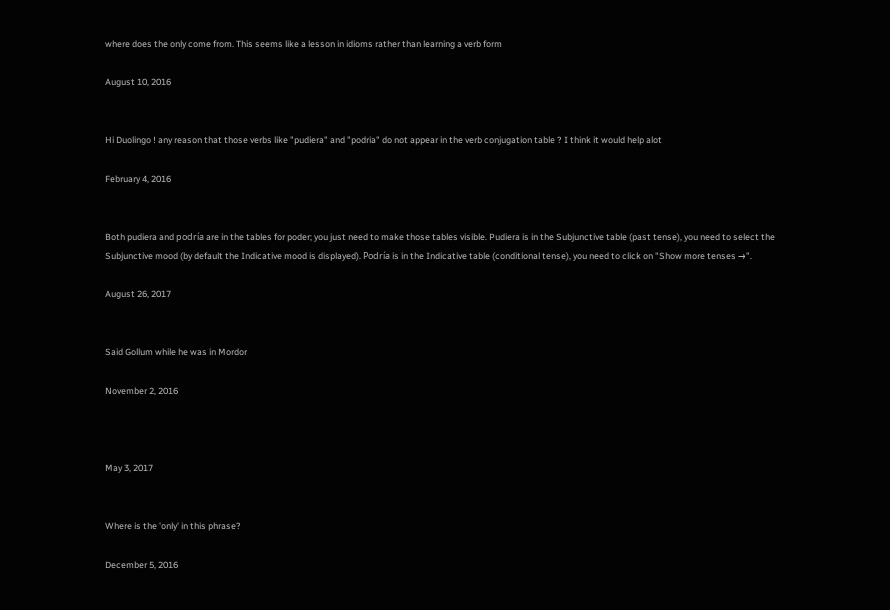where does the only come from. This seems like a lesson in idioms rather than learning a verb form

August 10, 2016


Hi Duolingo ! any reason that those verbs like "pudiera" and "podria" do not appear in the verb conjugation table ? I think it would help alot

February 4, 2016


Both pudiera and podría are in the tables for poder; you just need to make those tables visible. Pudiera is in the Subjunctive table (past tense), you need to select the Subjunctive mood (by default the Indicative mood is displayed). Podría is in the Indicative table (conditional tense), you need to click on "Show more tenses →".

August 26, 2017


Said Gollum while he was in Mordor

November 2, 2016



May 3, 2017


Where is the 'only' in this phrase?

December 5, 2016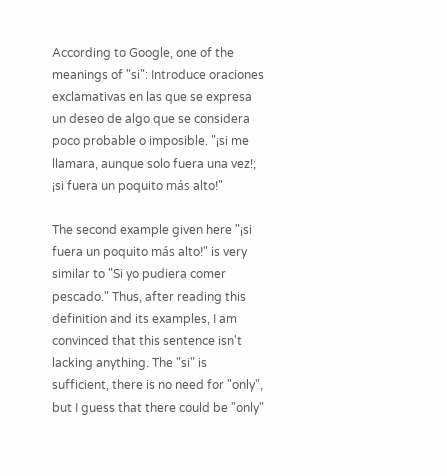According to Google, one of the meanings of "si": Introduce oraciones exclamativas en las que se expresa un deseo de algo que se considera poco probable o imposible. "¡si me llamara, aunque solo fuera una vez!; ¡si fuera un poquito más alto!"

The second example given here "¡si fuera un poquito más alto!" is very similar to "Si yo pudiera comer pescado." Thus, after reading this definition and its examples, I am convinced that this sentence isn't lacking anything. The "si" is sufficient, there is no need for "only", but I guess that there could be "only"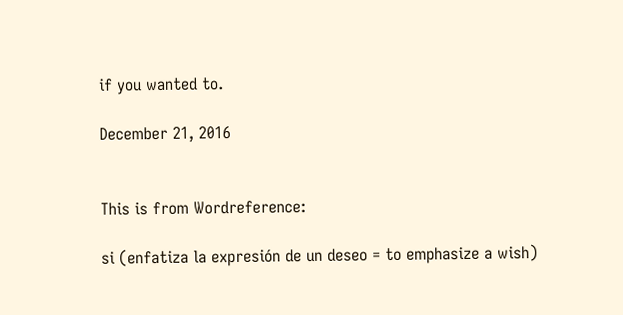if you wanted to.

December 21, 2016


This is from Wordreference:

si (enfatiza la expresión de un deseo = to emphasize a wish)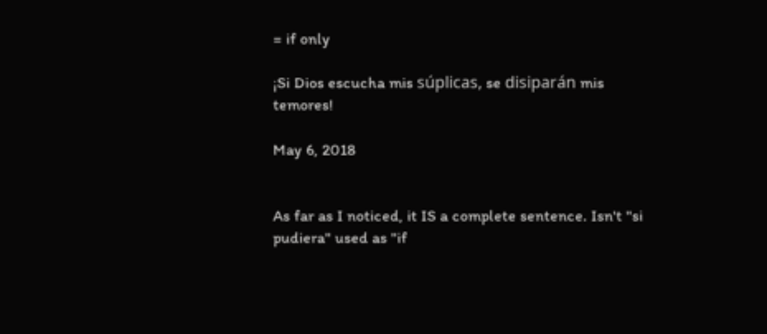= if only

¡Si Dios escucha mis súplicas, se disiparán mis temores!

May 6, 2018


As far as I noticed, it IS a complete sentence. Isn't "si pudiera" used as "if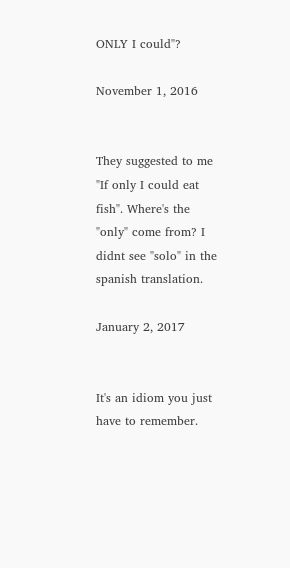ONLY I could"?

November 1, 2016


They suggested to me "If only I could eat fish". Where's the "only" come from? I didnt see "solo" in the spanish translation.

January 2, 2017


It's an idiom you just have to remember.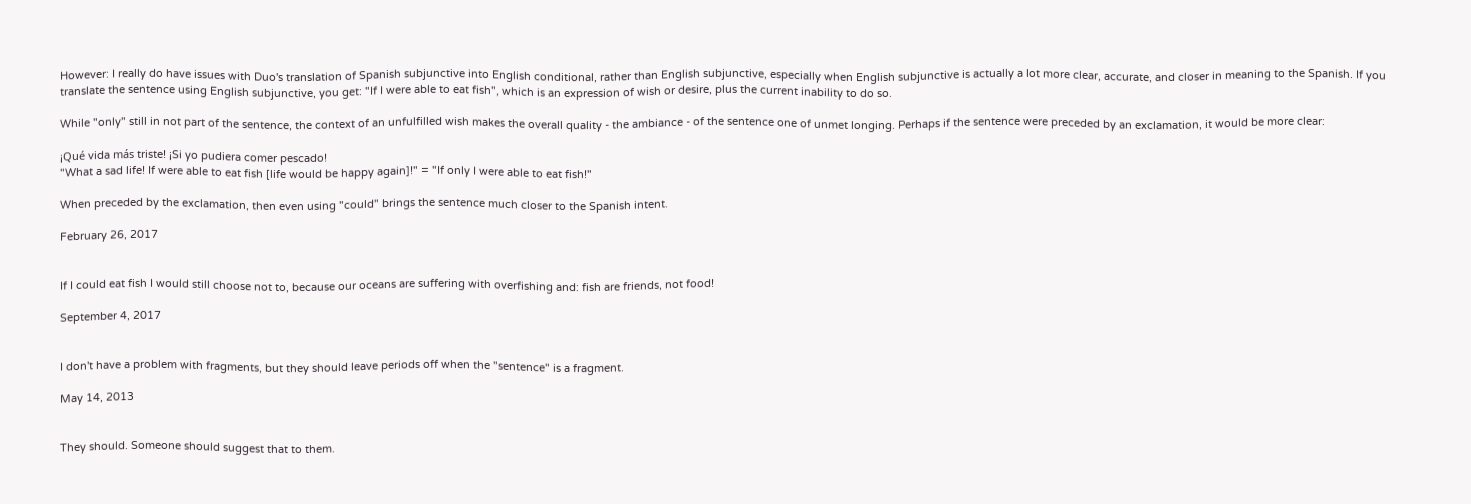However: I really do have issues with Duo's translation of Spanish subjunctive into English conditional, rather than English subjunctive, especially when English subjunctive is actually a lot more clear, accurate, and closer in meaning to the Spanish. If you translate the sentence using English subjunctive, you get: "If I were able to eat fish", which is an expression of wish or desire, plus the current inability to do so.

While "only" still in not part of the sentence, the context of an unfulfilled wish makes the overall quality - the ambiance - of the sentence one of unmet longing. Perhaps if the sentence were preceded by an exclamation, it would be more clear:

¡Qué vida más triste! ¡Si yo pudiera comer pescado!
"What a sad life! If were able to eat fish [life would be happy again]!" = "If only I were able to eat fish!"

When preceded by the exclamation, then even using "could" brings the sentence much closer to the Spanish intent.

February 26, 2017


If I could eat fish I would still choose not to, because our oceans are suffering with overfishing and: fish are friends, not food!

September 4, 2017


I don't have a problem with fragments, but they should leave periods off when the "sentence" is a fragment.

May 14, 2013


They should. Someone should suggest that to them.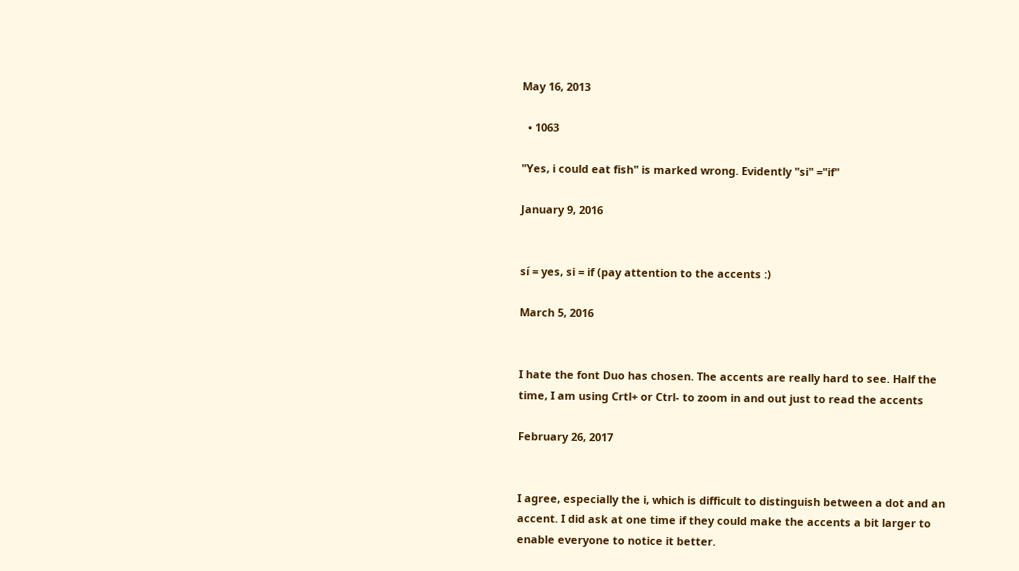May 16, 2013

  • 1063

"Yes, i could eat fish" is marked wrong. Evidently "si" ="if"

January 9, 2016


sí = yes, si = if (pay attention to the accents :)

March 5, 2016


I hate the font Duo has chosen. The accents are really hard to see. Half the time, I am using Crtl+ or Ctrl- to zoom in and out just to read the accents

February 26, 2017


I agree, especially the i, which is difficult to distinguish between a dot and an accent. I did ask at one time if they could make the accents a bit larger to enable everyone to notice it better.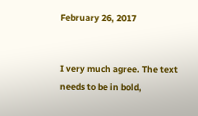February 26, 2017


I very much agree. The text needs to be in bold,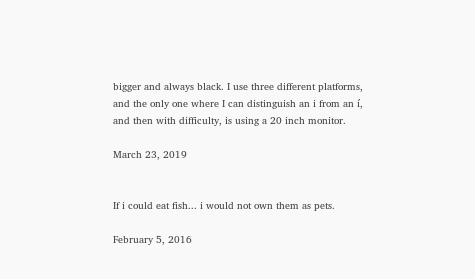bigger and always black. I use three different platforms, and the only one where I can distinguish an i from an í, and then with difficulty, is using a 20 inch monitor.

March 23, 2019


If i could eat fish... i would not own them as pets.

February 5, 2016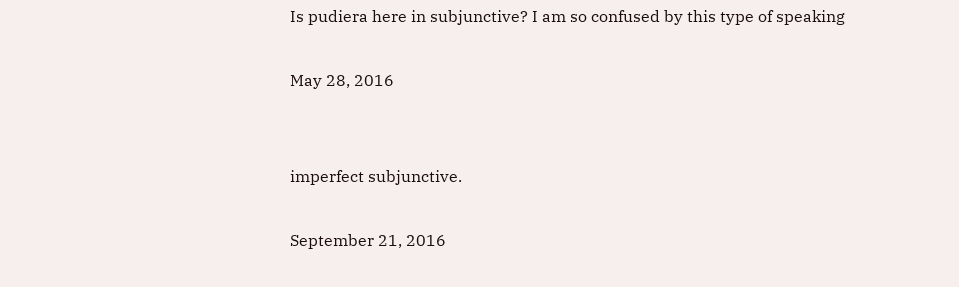Is pudiera here in subjunctive? I am so confused by this type of speaking

May 28, 2016


imperfect subjunctive.

September 21, 2016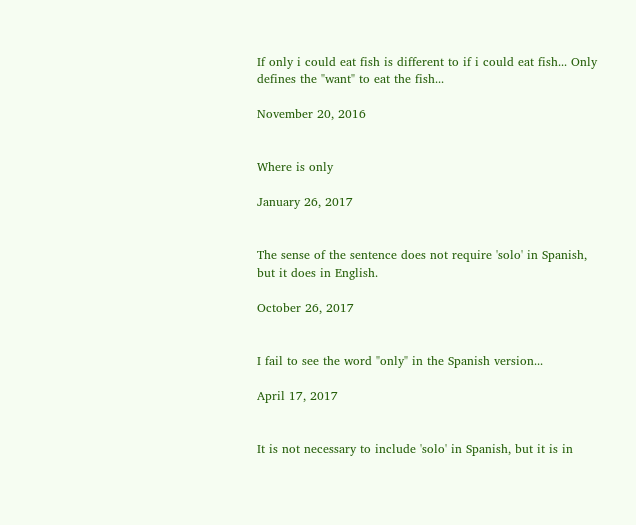If only i could eat fish is different to if i could eat fish... Only defines the "want" to eat the fish...

November 20, 2016


Where is only

January 26, 2017


The sense of the sentence does not require 'solo' in Spanish, but it does in English.

October 26, 2017


I fail to see the word "only" in the Spanish version...

April 17, 2017


It is not necessary to include 'solo' in Spanish, but it is in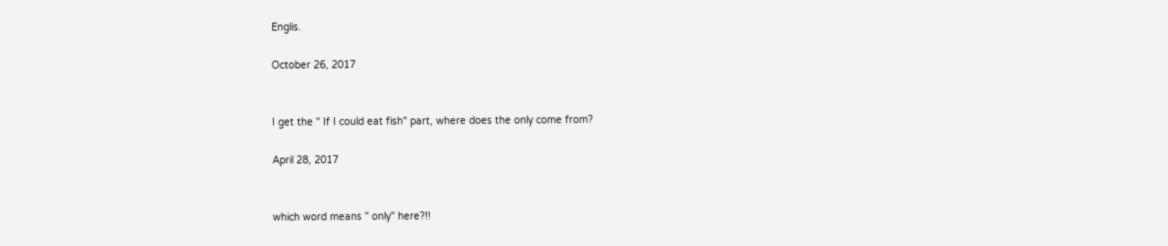Englis.

October 26, 2017


I get the " If I could eat fish" part, where does the only come from?

April 28, 2017


which word means " only" here?!!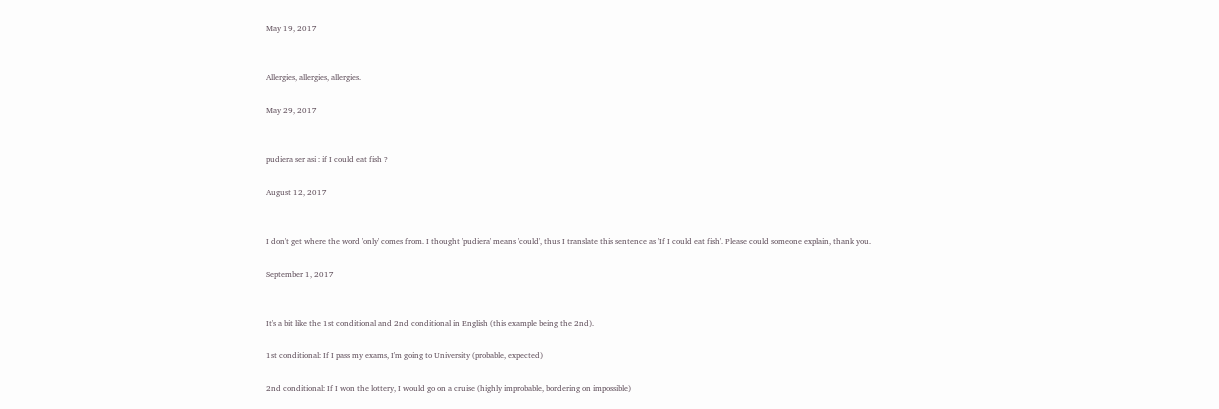May 19, 2017


Allergies, allergies, allergies.

May 29, 2017


pudiera ser asi : if I could eat fish ?

August 12, 2017


I don't get where the word 'only' comes from. I thought 'pudiera' means 'could', thus I translate this sentence as 'If I could eat fish'. Please could someone explain, thank you.

September 1, 2017


It's a bit like the 1st conditional and 2nd conditional in English (this example being the 2nd).

1st conditional: If I pass my exams, I'm going to University (probable, expected)

2nd conditional: If I won the lottery, I would go on a cruise (highly improbable, bordering on impossible)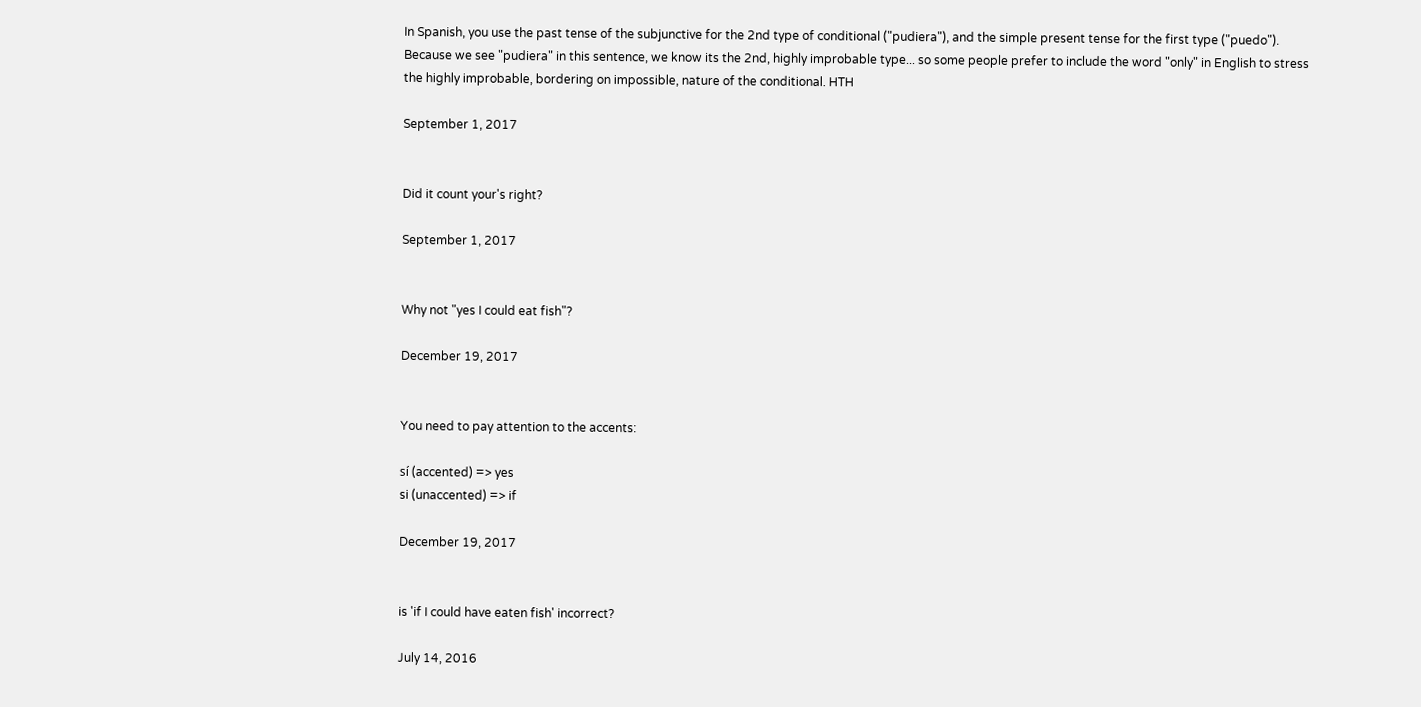In Spanish, you use the past tense of the subjunctive for the 2nd type of conditional ("pudiera"), and the simple present tense for the first type ("puedo"). Because we see "pudiera" in this sentence, we know its the 2nd, highly improbable type... so some people prefer to include the word "only" in English to stress the highly improbable, bordering on impossible, nature of the conditional. HTH

September 1, 2017


Did it count your's right?

September 1, 2017


Why not "yes I could eat fish"?

December 19, 2017


You need to pay attention to the accents:

sí (accented) => yes
si (unaccented) => if

December 19, 2017


is 'if I could have eaten fish' incorrect?

July 14, 2016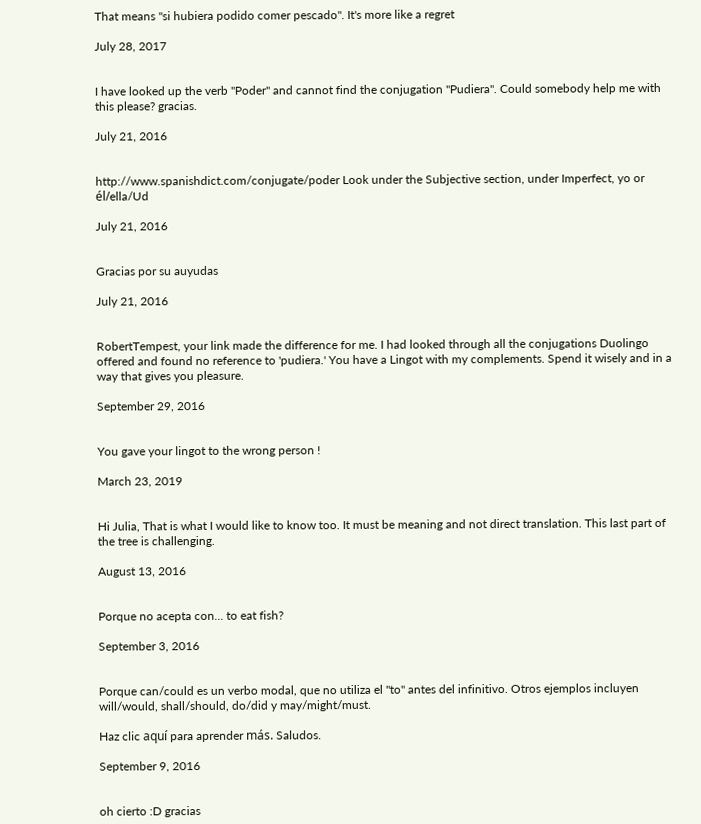That means "si hubiera podido comer pescado". It's more like a regret

July 28, 2017


I have looked up the verb "Poder" and cannot find the conjugation "Pudiera". Could somebody help me with this please? gracias.

July 21, 2016


http://www.spanishdict.com/conjugate/poder Look under the Subjective section, under Imperfect, yo or él/ella/Ud

July 21, 2016


Gracias por su auyudas

July 21, 2016


RobertTempest, your link made the difference for me. I had looked through all the conjugations Duolingo offered and found no reference to 'pudiera.' You have a Lingot with my complements. Spend it wisely and in a way that gives you pleasure.

September 29, 2016


You gave your lingot to the wrong person !

March 23, 2019


Hi Julia, That is what I would like to know too. It must be meaning and not direct translation. This last part of the tree is challenging.

August 13, 2016


Porque no acepta con... to eat fish?

September 3, 2016


Porque can/could es un verbo modal, que no utiliza el "to" antes del infinitivo. Otros ejemplos incluyen will/would, shall/should, do/did y may/might/must.

Haz clic aquí para aprender más. Saludos.

September 9, 2016


oh cierto :D gracias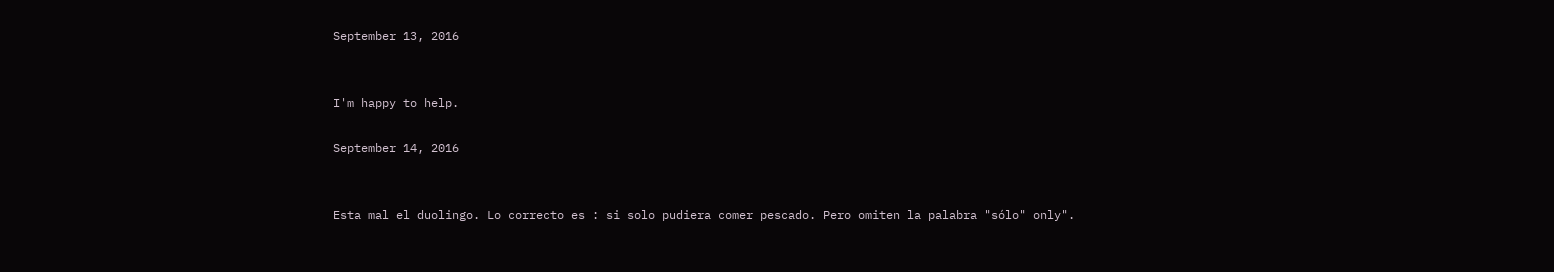September 13, 2016


I'm happy to help.

September 14, 2016


Esta mal el duolingo. Lo correcto es : si solo pudiera comer pescado. Pero omiten la palabra "sólo" only".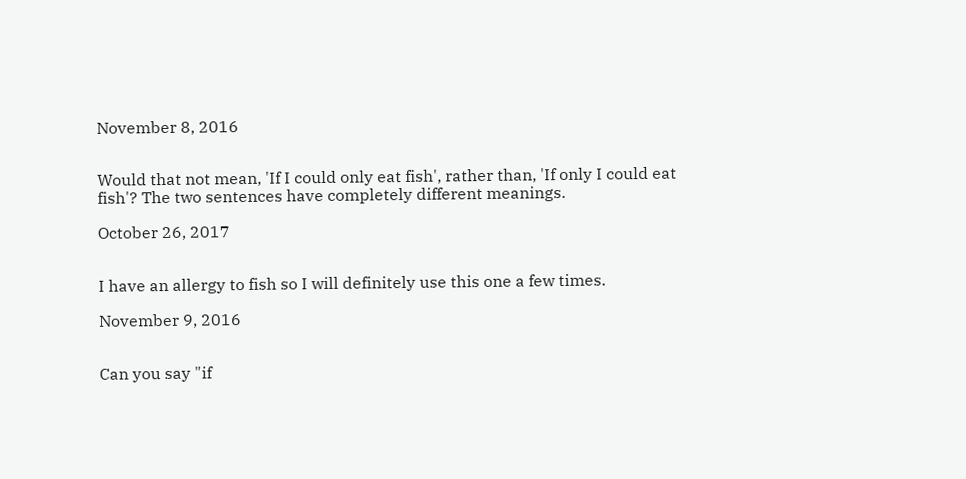November 8, 2016


Would that not mean, 'If I could only eat fish', rather than, 'If only I could eat fish'? The two sentences have completely different meanings.

October 26, 2017


I have an allergy to fish so I will definitely use this one a few times.

November 9, 2016


Can you say "if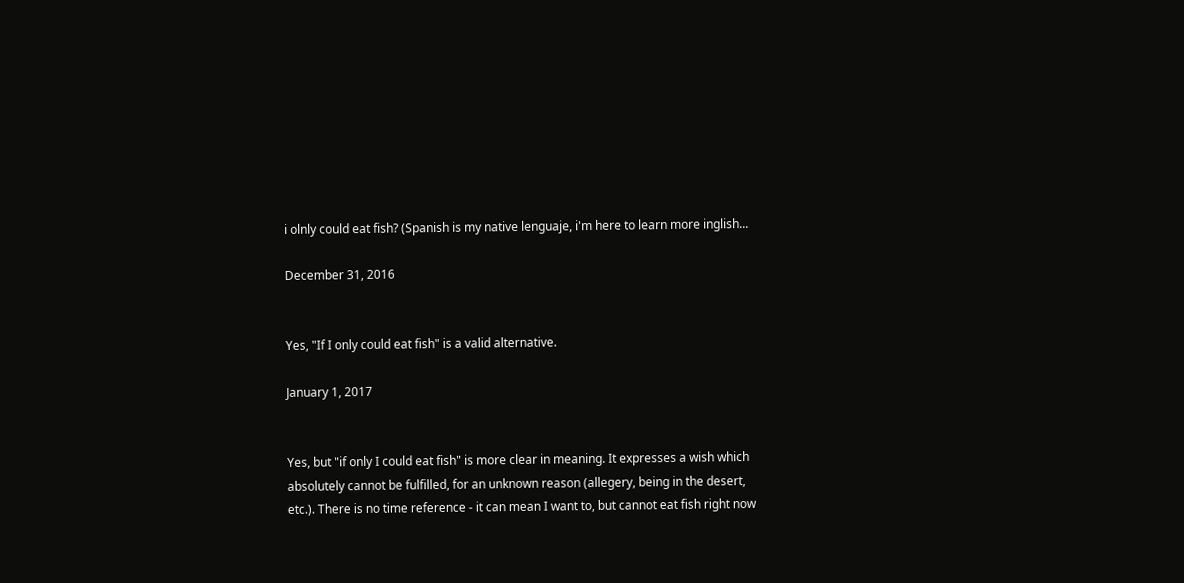i olnly could eat fish? (Spanish is my native lenguaje, i'm here to learn more inglish...

December 31, 2016


Yes, "If I only could eat fish" is a valid alternative.

January 1, 2017


Yes, but "if only I could eat fish" is more clear in meaning. It expresses a wish which absolutely cannot be fulfilled, for an unknown reason (allegery, being in the desert, etc.). There is no time reference - it can mean I want to, but cannot eat fish right now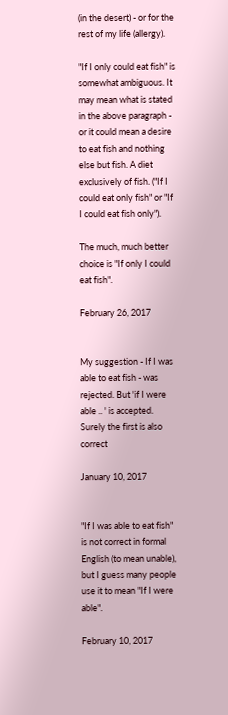(in the desert) - or for the rest of my life (allergy).

"If I only could eat fish" is somewhat ambiguous. It may mean what is stated in the above paragraph - or it could mean a desire to eat fish and nothing else but fish. A diet exclusively of fish. ("If I could eat only fish" or "If I could eat fish only").

The much, much better choice is "If only I could eat fish".

February 26, 2017


My suggestion - If I was able to eat fish - was rejected. But 'if I were able .. ' is accepted. Surely the first is also correct

January 10, 2017


"If I was able to eat fish" is not correct in formal English (to mean unable), but I guess many people use it to mean "If I were able".

February 10, 2017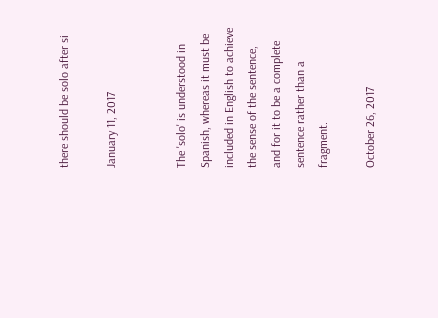there should be solo after si

January 11, 2017


The 'solo' is understood in Spanish, whereas it must be included in English to achieve the sense of the sentence, and for it to be a complete sentence rather than a fragment.

October 26, 2017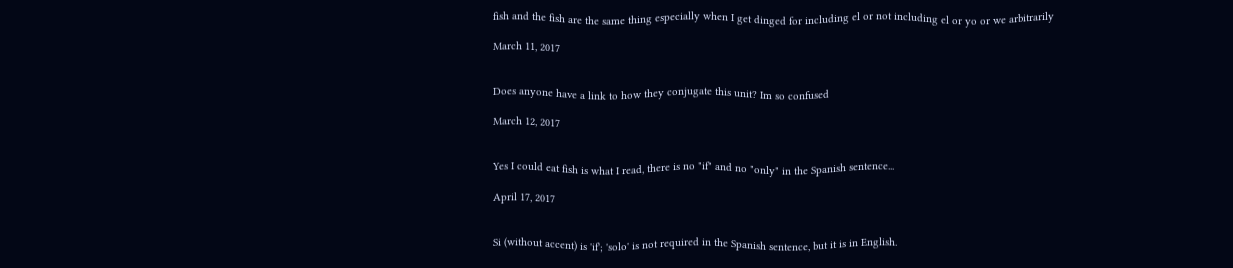fish and the fish are the same thing especially when I get dinged for including el or not including el or yo or we arbitrarily

March 11, 2017


Does anyone have a link to how they conjugate this unit? Im so confused

March 12, 2017


Yes I could eat fish is what I read, there is no "if" and no "only" in the Spanish sentence...

April 17, 2017


Si (without accent) is 'if'; 'solo' is not required in the Spanish sentence, but it is in English.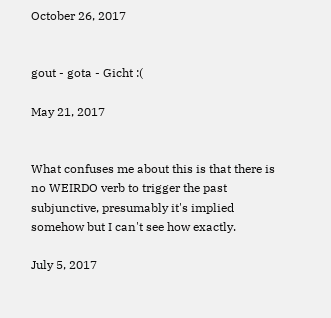October 26, 2017


gout - gota - Gicht :(

May 21, 2017


What confuses me about this is that there is no WEIRDO verb to trigger the past subjunctive, presumably it's implied somehow but I can't see how exactly.

July 5, 2017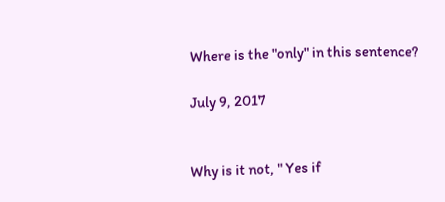Where is the "only" in this sentence?

July 9, 2017


Why is it not, " Yes if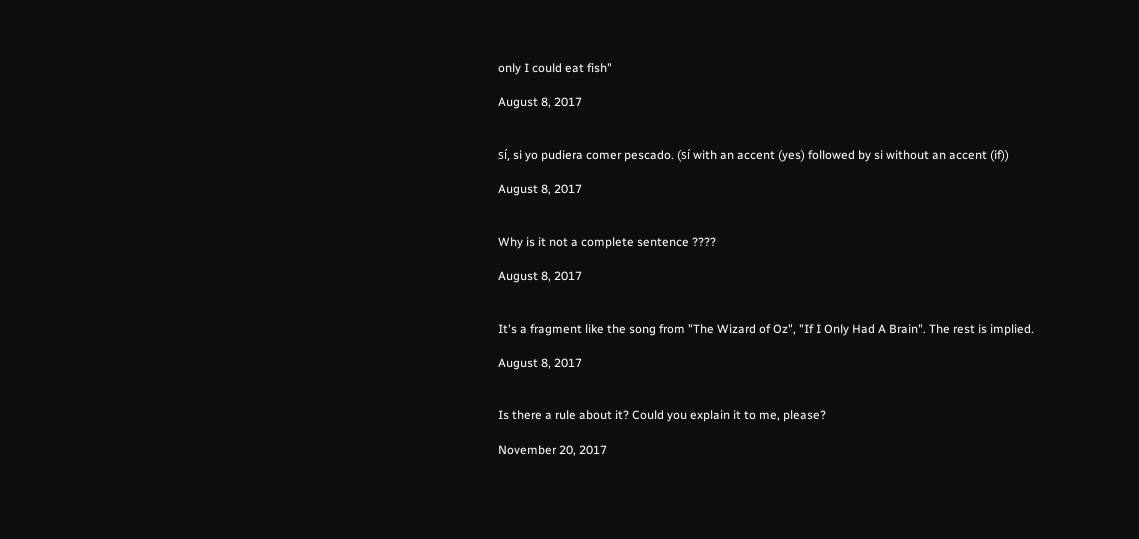only I could eat fish"

August 8, 2017


sí, si yo pudiera comer pescado. (sí with an accent (yes) followed by si without an accent (if))

August 8, 2017


Why is it not a complete sentence ????

August 8, 2017


It's a fragment like the song from "The Wizard of Oz", "If I Only Had A Brain". The rest is implied.

August 8, 2017


Is there a rule about it? Could you explain it to me, please?

November 20, 2017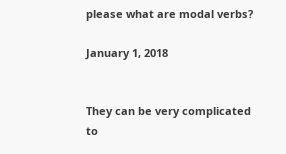please what are modal verbs?

January 1, 2018


They can be very complicated to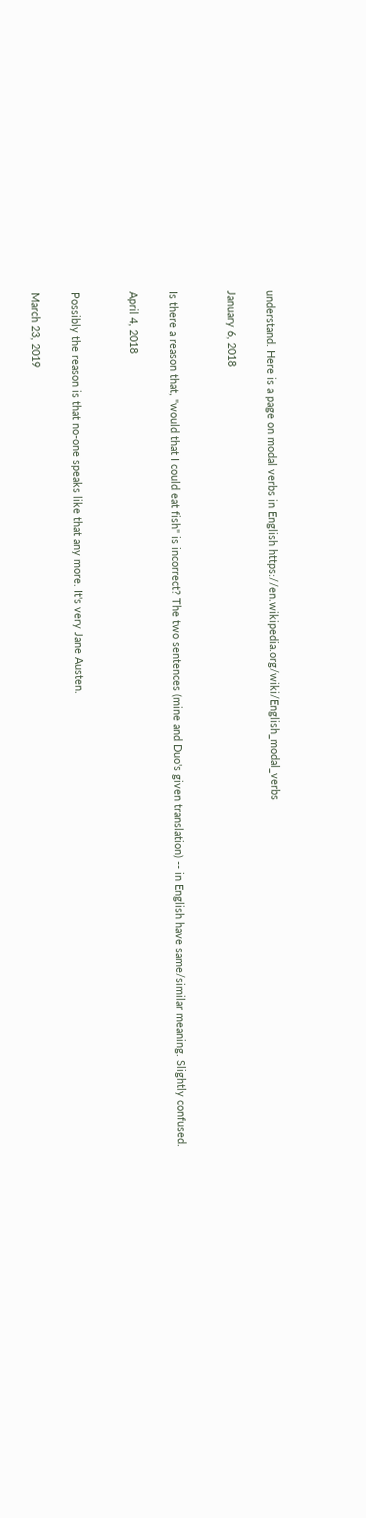understand. Here is a page on modal verbs in English https://en.wikipedia.org/wiki/English_modal_verbs

January 6, 2018


Is there a reason that, "would that I could eat fish" is incorrect? The two sentences (mine and Duo's given translation) -- in English have same/similar meaning. Slightly confused.

April 4, 2018


Possibly the reason is that no-one speaks like that any more. It's very Jane Austen.

March 23, 2019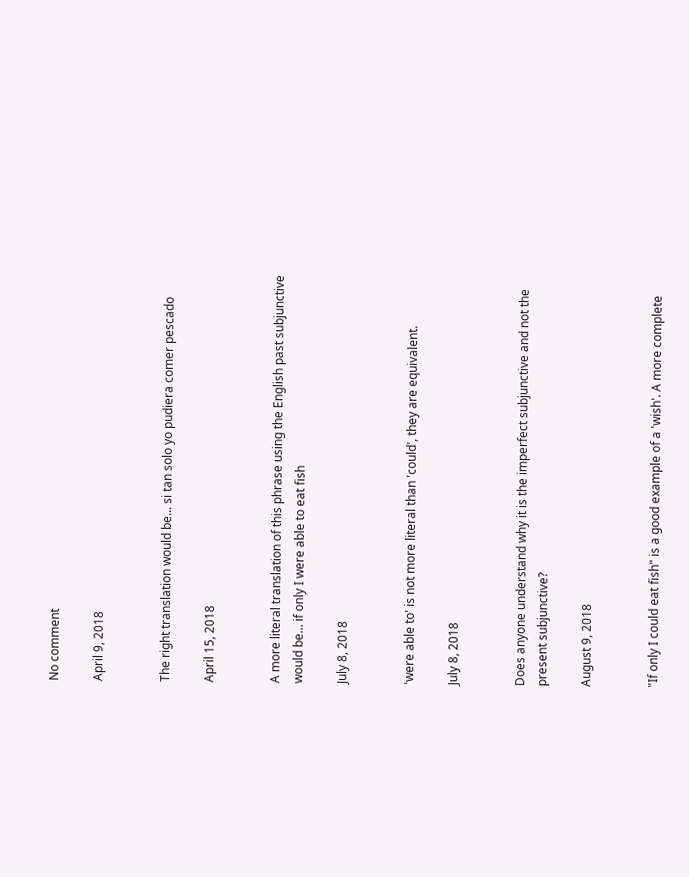No comment

April 9, 2018


The right translation would be... si tan solo yo pudiera comer pescado

April 15, 2018


A more literal translation of this phrase using the English past subjunctive would be... if only I were able to eat fish

July 8, 2018


'were able to' is not more literal than 'could', they are equivalent.

July 8, 2018


Does anyone understand why it is the imperfect subjunctive and not the present subjunctive?

August 9, 2018


"If only I could eat fish" is a good example of a 'wish'. A more complete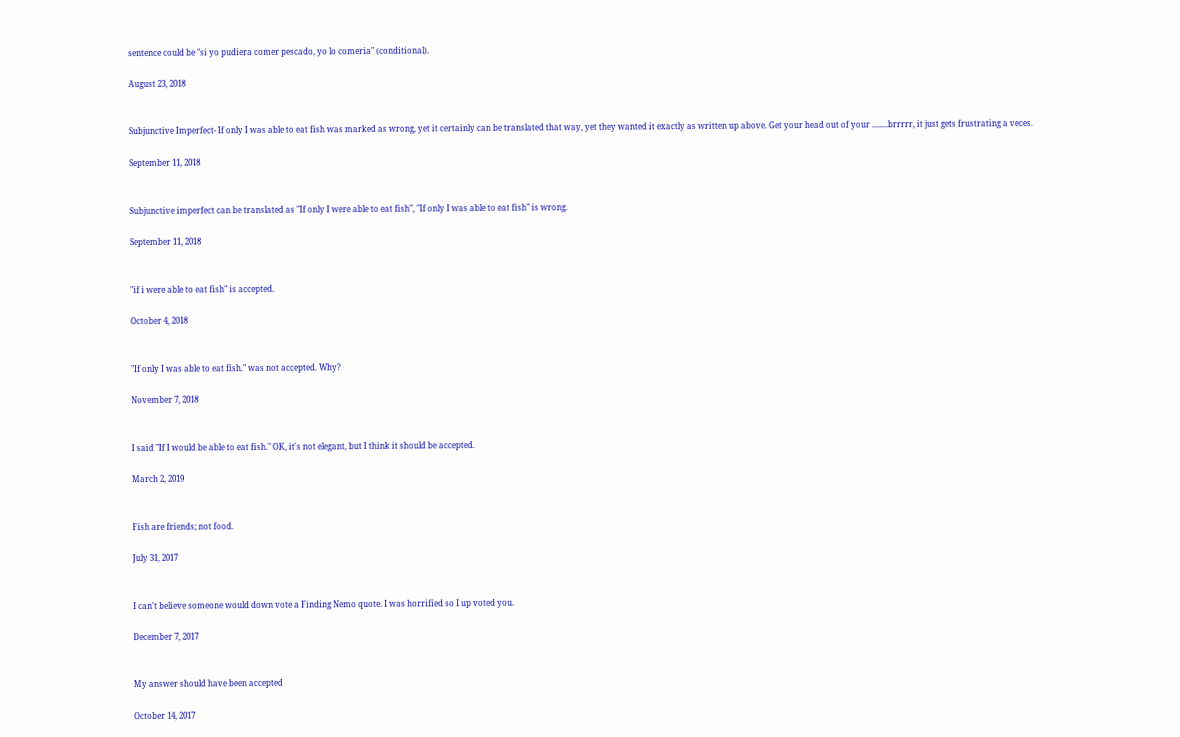sentence could be "si yo pudiera comer pescado, yo lo comeria" (conditional).

August 23, 2018


Subjunctive Imperfect- If only I was able to eat fish was marked as wrong, yet it certainly can be translated that way, yet they wanted it exactly as written up above. Get your head out of your ........brrrrr, it just gets frustrating a veces.

September 11, 2018


Subjunctive imperfect can be translated as "If only I were able to eat fish", "If only I was able to eat fish" is wrong.

September 11, 2018


"if i were able to eat fish" is accepted.

October 4, 2018


"If only I was able to eat fish." was not accepted. Why?

November 7, 2018


I said "If I would be able to eat fish." OK, it's not elegant, but I think it should be accepted.

March 2, 2019


Fish are friends; not food.

July 31, 2017


I can't believe someone would down vote a Finding Nemo quote. I was horrified so I up voted you.

December 7, 2017


My answer should have been accepted

October 14, 2017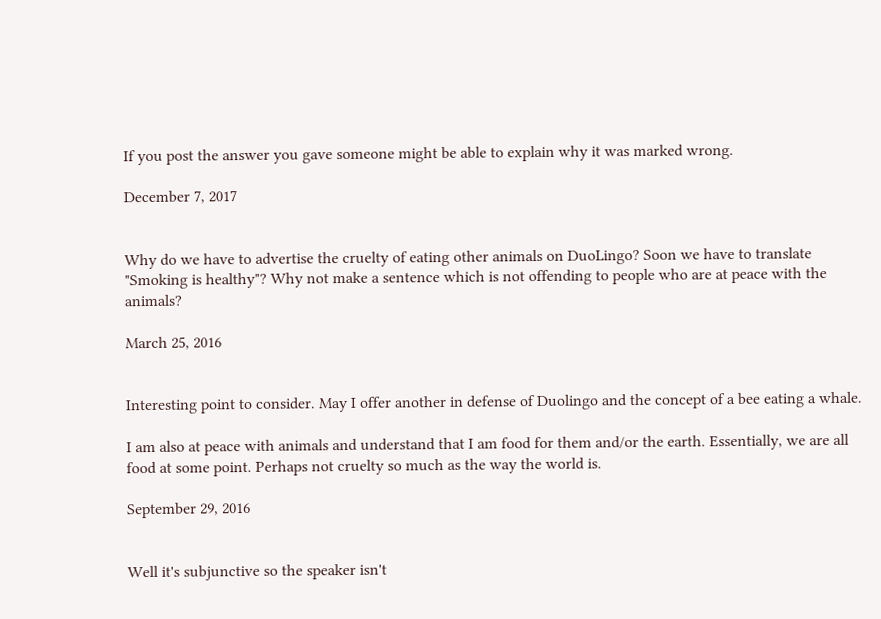If you post the answer you gave someone might be able to explain why it was marked wrong.

December 7, 2017


Why do we have to advertise the cruelty of eating other animals on DuoLingo? Soon we have to translate "Smoking is healthy"? Why not make a sentence which is not offending to people who are at peace with the animals?

March 25, 2016


Interesting point to consider. May I offer another in defense of Duolingo and the concept of a bee eating a whale.

I am also at peace with animals and understand that I am food for them and/or the earth. Essentially, we are all food at some point. Perhaps not cruelty so much as the way the world is.

September 29, 2016


Well it's subjunctive so the speaker isn't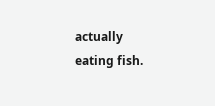actually eating fish.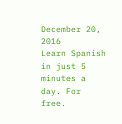December 20, 2016
Learn Spanish in just 5 minutes a day. For free.